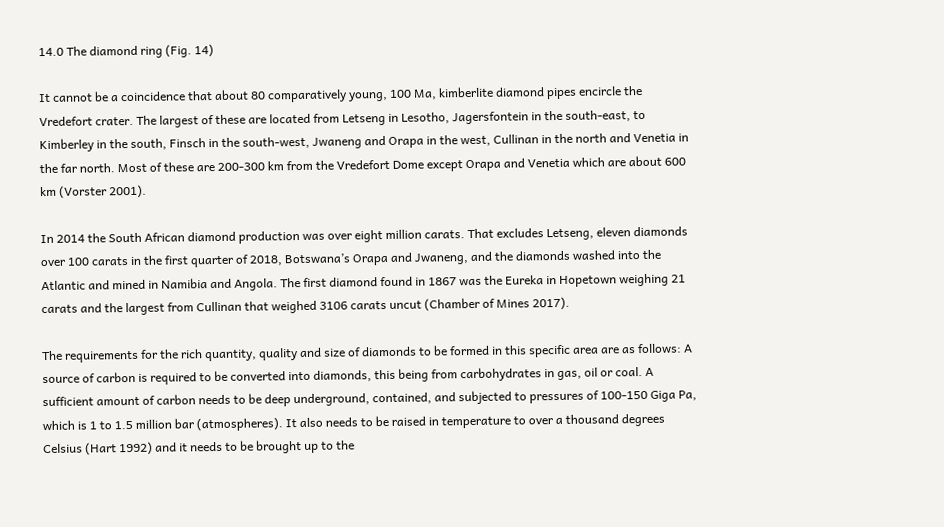14.0 The diamond ring (Fig. 14)

It cannot be a coincidence that about 80 comparatively young, 100 Ma, kimberlite diamond pipes encircle the Vredefort crater. The largest of these are located from Letseng in Lesotho, Jagersfontein in the south-east, to Kimberley in the south, Finsch in the south-west, Jwaneng and Orapa in the west, Cullinan in the north and Venetia in the far north. Most of these are 200-300 km from the Vredefort Dome except Orapa and Venetia which are about 600 km (Vorster 2001).

In 2014 the South African diamond production was over eight million carats. That excludes Letseng, eleven diamonds over 100 carats in the first quarter of 2018, Botswana’s Orapa and Jwaneng, and the diamonds washed into the Atlantic and mined in Namibia and Angola. The first diamond found in 1867 was the Eureka in Hopetown weighing 21 carats and the largest from Cullinan that weighed 3106 carats uncut (Chamber of Mines 2017).

The requirements for the rich quantity, quality and size of diamonds to be formed in this specific area are as follows: A source of carbon is required to be converted into diamonds, this being from carbohydrates in gas, oil or coal. A sufficient amount of carbon needs to be deep underground, contained, and subjected to pressures of 100-150 Giga Pa, which is 1 to 1.5 million bar (atmospheres). It also needs to be raised in temperature to over a thousand degrees Celsius (Hart 1992) and it needs to be brought up to the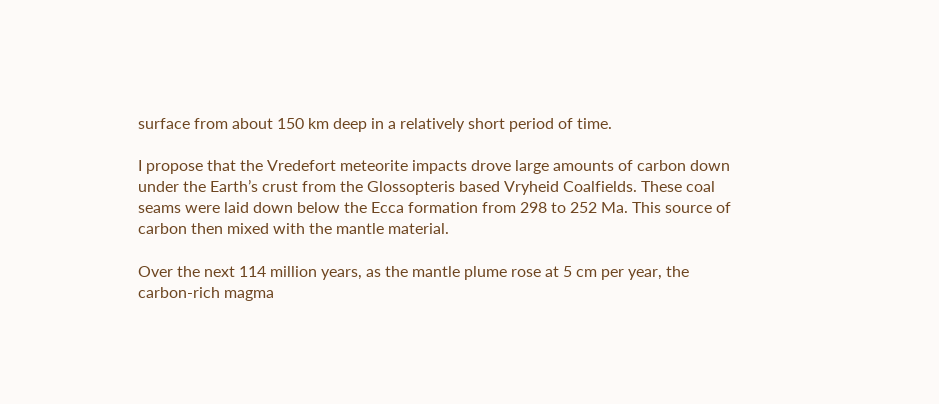surface from about 150 km deep in a relatively short period of time.

I propose that the Vredefort meteorite impacts drove large amounts of carbon down under the Earth’s crust from the Glossopteris based Vryheid Coalfields. These coal seams were laid down below the Ecca formation from 298 to 252 Ma. This source of carbon then mixed with the mantle material.

Over the next 114 million years, as the mantle plume rose at 5 cm per year, the carbon-rich magma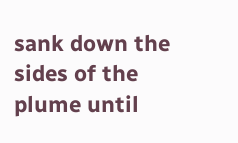sank down the sides of the plume until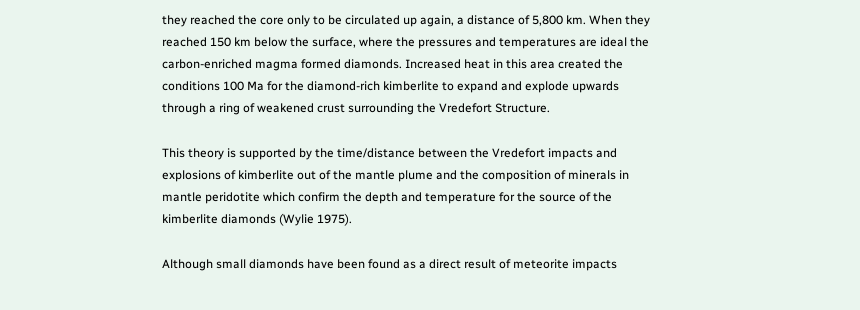they reached the core only to be circulated up again, a distance of 5,800 km. When they reached 150 km below the surface, where the pressures and temperatures are ideal the carbon-enriched magma formed diamonds. Increased heat in this area created the conditions 100 Ma for the diamond-rich kimberlite to expand and explode upwards through a ring of weakened crust surrounding the Vredefort Structure.

This theory is supported by the time/distance between the Vredefort impacts and explosions of kimberlite out of the mantle plume and the composition of minerals in mantle peridotite which confirm the depth and temperature for the source of the kimberlite diamonds (Wylie 1975).

Although small diamonds have been found as a direct result of meteorite impacts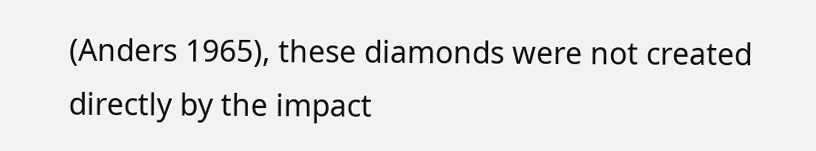(Anders 1965), these diamonds were not created directly by the impact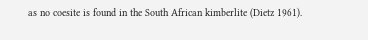as no coesite is found in the South African kimberlite (Dietz 1961).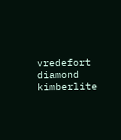vredefort diamond kimberlite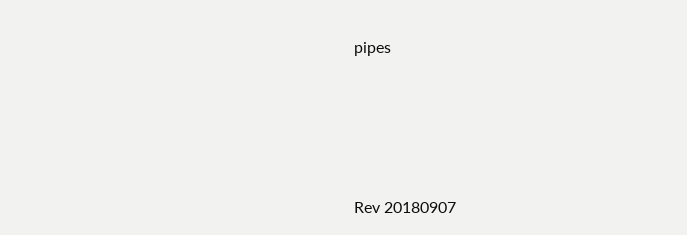pipes




Rev 20180907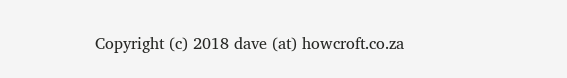Copyright (c) 2018 dave (at) howcroft.co.za